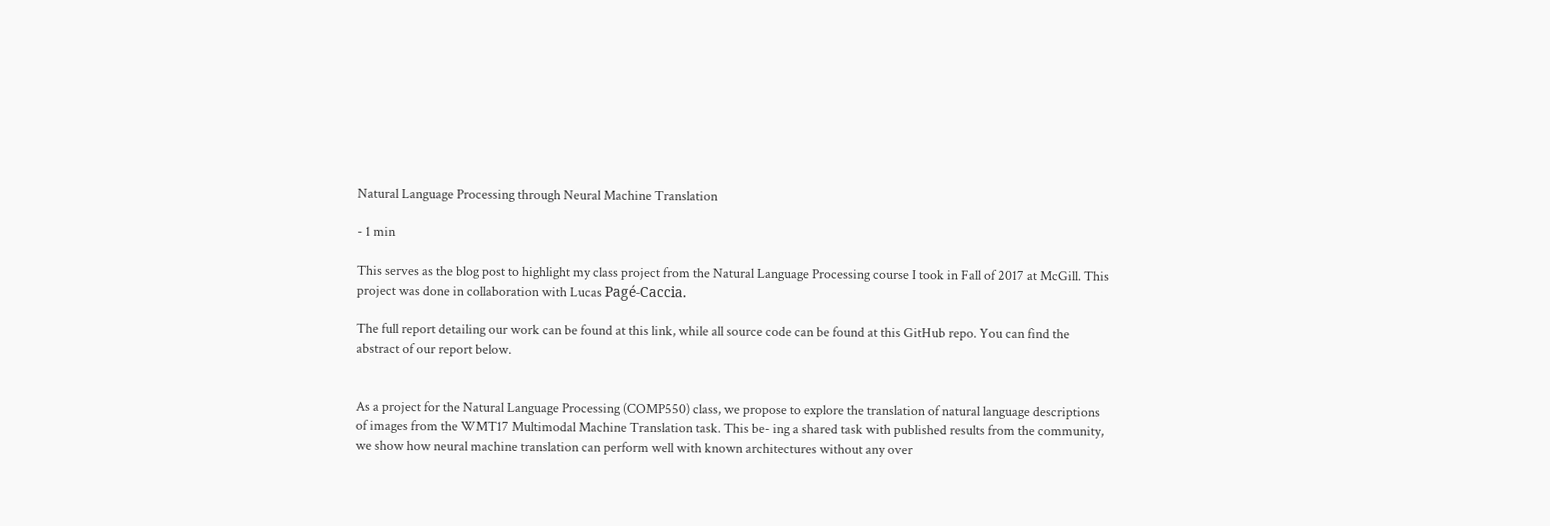Natural Language Processing through Neural Machine Translation

- 1 min

This serves as the blog post to highlight my class project from the Natural Language Processing course I took in Fall of 2017 at McGill. This project was done in collaboration with Lucas Pagé-Caccia.

The full report detailing our work can be found at this link, while all source code can be found at this GitHub repo. You can find the abstract of our report below.


As a project for the Natural Language Processing (COMP550) class, we propose to explore the translation of natural language descriptions of images from the WMT17 Multimodal Machine Translation task. This be- ing a shared task with published results from the community, we show how neural machine translation can perform well with known architectures without any over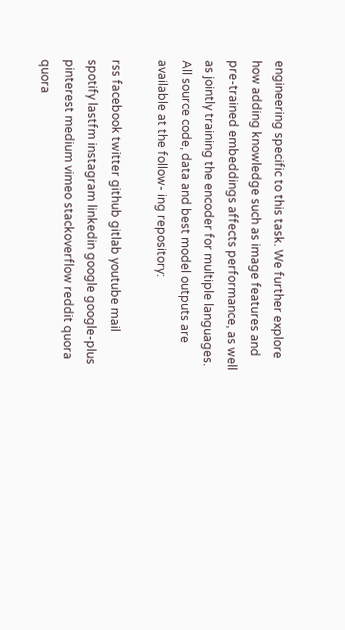engineering specific to this task. We further explore how adding knowledge such as image features and pre-trained embeddings affects performance, as well as jointly training the encoder for multiple languages. All source code, data and best model outputs are available at the follow- ing repository:

rss facebook twitter github gitlab youtube mail spotify lastfm instagram linkedin google google-plus pinterest medium vimeo stackoverflow reddit quora quora